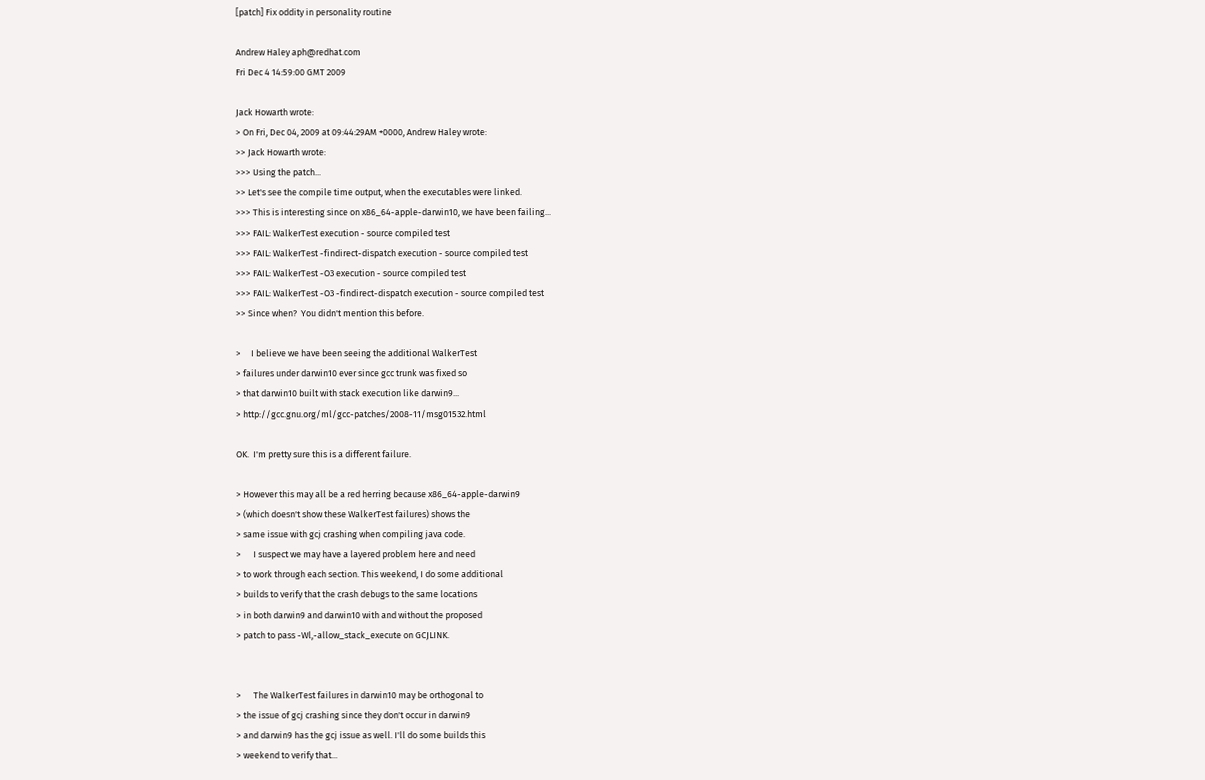[patch] Fix oddity in personality routine

Andrew Haley aph@redhat.com
Fri Dec 4 14:59:00 GMT 2009

Jack Howarth wrote:
> On Fri, Dec 04, 2009 at 09:44:29AM +0000, Andrew Haley wrote:
>> Jack Howarth wrote:
>>> Using the patch...
>> Let's see the compile time output, when the executables were linked.
>>> This is interesting since on x86_64-apple-darwin10, we have been failing...
>>> FAIL: WalkerTest execution - source compiled test
>>> FAIL: WalkerTest -findirect-dispatch execution - source compiled test
>>> FAIL: WalkerTest -O3 execution - source compiled test
>>> FAIL: WalkerTest -O3 -findirect-dispatch execution - source compiled test
>> Since when?  You didn't mention this before.

>     I believe we have been seeing the additional WalkerTest
> failures under darwin10 ever since gcc trunk was fixed so
> that darwin10 built with stack execution like darwin9...
> http://gcc.gnu.org/ml/gcc-patches/2008-11/msg01532.html

OK.  I'm pretty sure this is a different failure.

> However this may all be a red herring because x86_64-apple-darwin9
> (which doesn't show these WalkerTest failures) shows the
> same issue with gcj crashing when compiling java code.
>      I suspect we may have a layered problem here and need
> to work through each section. This weekend, I do some additional
> builds to verify that the crash debugs to the same locations
> in both darwin9 and darwin10 with and without the proposed
> patch to pass -Wl,-allow_stack_execute on GCJLINK.


>      The WalkerTest failures in darwin10 may be orthogonal to
> the issue of gcj crashing since they don't occur in darwin9
> and darwin9 has the gcj issue as well. I'll do some builds this
> weekend to verify that...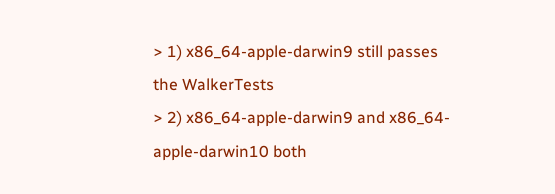> 1) x86_64-apple-darwin9 still passes the WalkerTests
> 2) x86_64-apple-darwin9 and x86_64-apple-darwin10 both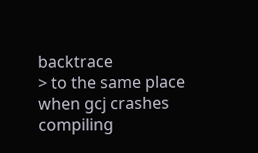backtrace
> to the same place when gcj crashes compiling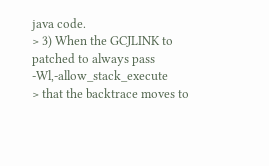java code.
> 3) When the GCJLINK to patched to always pass -Wl,-allow_stack_execute
> that the backtrace moves to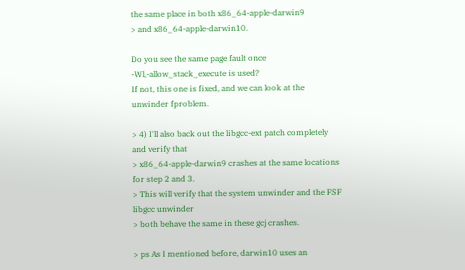the same place in both x86_64-apple-darwin9
> and x86_64-apple-darwin10.

Do you see the same page fault once -Wl,-allow_stack_execute is used?
If not, this one is fixed, and we can look at the unwinder fproblem.

> 4) I'll also back out the libgcc-ext patch completely and verify that
> x86_64-apple-darwin9 crashes at the same locations for step 2 and 3.
> This will verify that the system unwinder and the FSF libgcc unwinder
> both behave the same in these gcj crashes.

> ps As I mentioned before, darwin10 uses an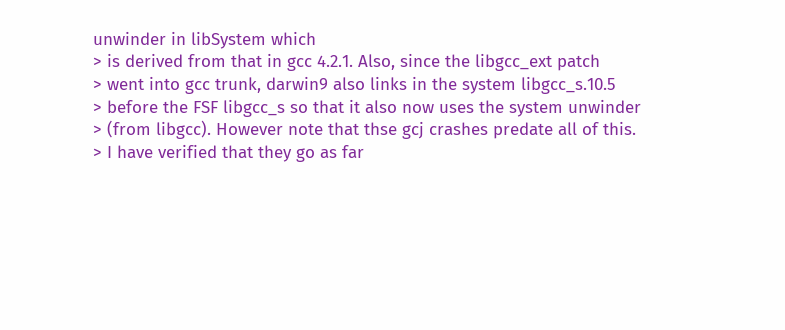unwinder in libSystem which
> is derived from that in gcc 4.2.1. Also, since the libgcc_ext patch
> went into gcc trunk, darwin9 also links in the system libgcc_s.10.5
> before the FSF libgcc_s so that it also now uses the system unwinder
> (from libgcc). However note that thse gcj crashes predate all of this.
> I have verified that they go as far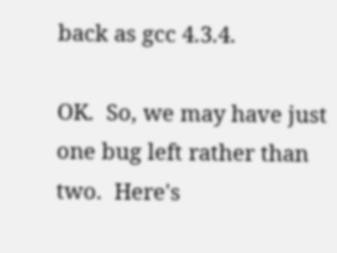back as gcc 4.3.4.

OK.  So, we may have just one bug left rather than two.  Here's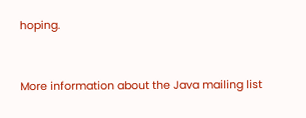hoping.


More information about the Java mailing list